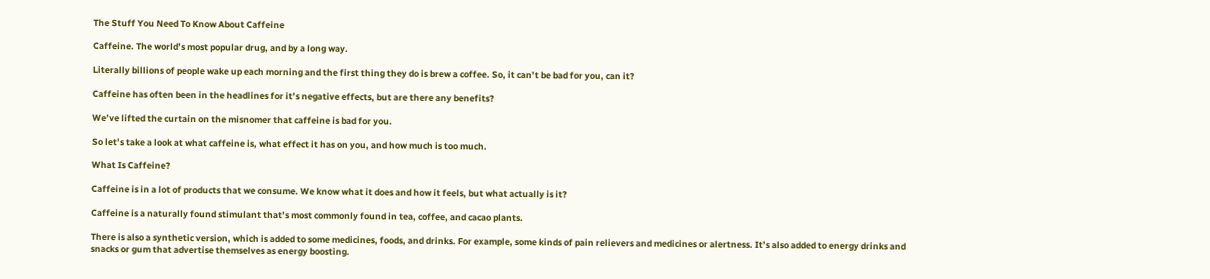The Stuff You Need To Know About Caffeine

Caffeine. The world’s most popular drug, and by a long way.

Literally billions of people wake up each morning and the first thing they do is brew a coffee. So, it can’t be bad for you, can it?

Caffeine has often been in the headlines for it’s negative effects, but are there any benefits?

We’ve lifted the curtain on the misnomer that caffeine is bad for you.

So let’s take a look at what caffeine is, what effect it has on you, and how much is too much.

What Is Caffeine?

Caffeine is in a lot of products that we consume. We know what it does and how it feels, but what actually is it?

Caffeine is a naturally found stimulant that’s most commonly found in tea, coffee, and cacao plants.

There is also a synthetic version, which is added to some medicines, foods, and drinks. For example, some kinds of pain relievers and medicines or alertness. It’s also added to energy drinks and snacks or gum that advertise themselves as energy boosting.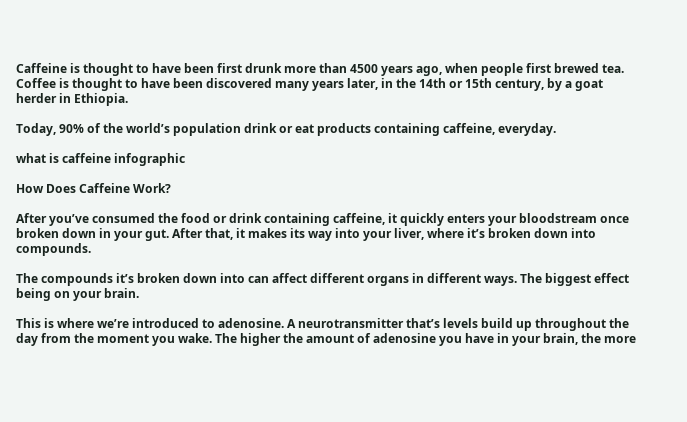Caffeine is thought to have been first drunk more than 4500 years ago, when people first brewed tea. Coffee is thought to have been discovered many years later, in the 14th or 15th century, by a goat herder in Ethiopia.

Today, 90% of the world’s population drink or eat products containing caffeine, everyday.

what is caffeine infographic

How Does Caffeine Work?

After you’ve consumed the food or drink containing caffeine, it quickly enters your bloodstream once broken down in your gut. After that, it makes its way into your liver, where it’s broken down into compounds.

The compounds it’s broken down into can affect different organs in different ways. The biggest effect being on your brain.

This is where we’re introduced to adenosine. A neurotransmitter that’s levels build up throughout the day from the moment you wake. The higher the amount of adenosine you have in your brain, the more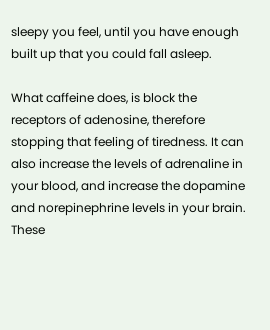sleepy you feel, until you have enough built up that you could fall asleep.

What caffeine does, is block the receptors of adenosine, therefore stopping that feeling of tiredness. It can also increase the levels of adrenaline in your blood, and increase the dopamine and norepinephrine levels in your brain. These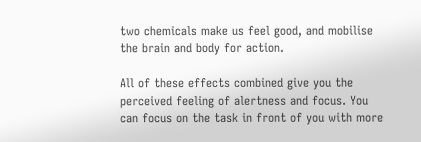two chemicals make us feel good, and mobilise the brain and body for action.

All of these effects combined give you the perceived feeling of alertness and focus. You can focus on the task in front of you with more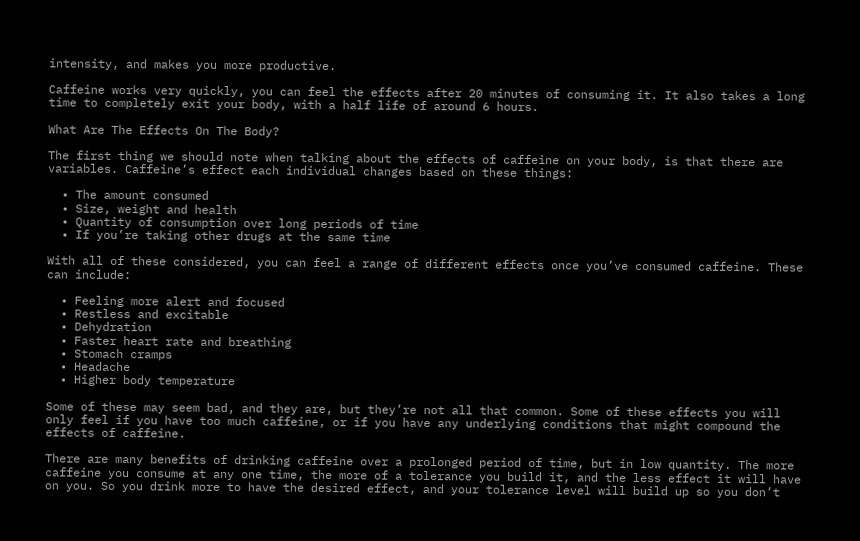intensity, and makes you more productive.

Caffeine works very quickly, you can feel the effects after 20 minutes of consuming it. It also takes a long time to completely exit your body, with a half life of around 6 hours.

What Are The Effects On The Body?

The first thing we should note when talking about the effects of caffeine on your body, is that there are variables. Caffeine’s effect each individual changes based on these things:

  • The amount consumed
  • Size, weight and health
  • Quantity of consumption over long periods of time
  • If you’re taking other drugs at the same time

With all of these considered, you can feel a range of different effects once you’ve consumed caffeine. These can include:

  • Feeling more alert and focused
  • Restless and excitable
  • Dehydration
  • Faster heart rate and breathing
  • Stomach cramps
  • Headache
  • Higher body temperature

Some of these may seem bad, and they are, but they’re not all that common. Some of these effects you will only feel if you have too much caffeine, or if you have any underlying conditions that might compound the effects of caffeine.

There are many benefits of drinking caffeine over a prolonged period of time, but in low quantity. The more caffeine you consume at any one time, the more of a tolerance you build it, and the less effect it will have on you. So you drink more to have the desired effect, and your tolerance level will build up so you don’t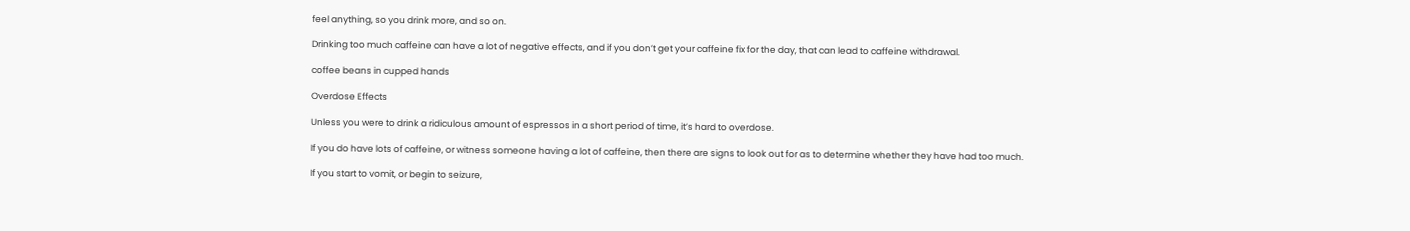feel anything, so you drink more, and so on.

Drinking too much caffeine can have a lot of negative effects, and if you don’t get your caffeine fix for the day, that can lead to caffeine withdrawal.

coffee beans in cupped hands

Overdose Effects

Unless you were to drink a ridiculous amount of espressos in a short period of time, it’s hard to overdose.

If you do have lots of caffeine, or witness someone having a lot of caffeine, then there are signs to look out for as to determine whether they have had too much.

If you start to vomit, or begin to seizure,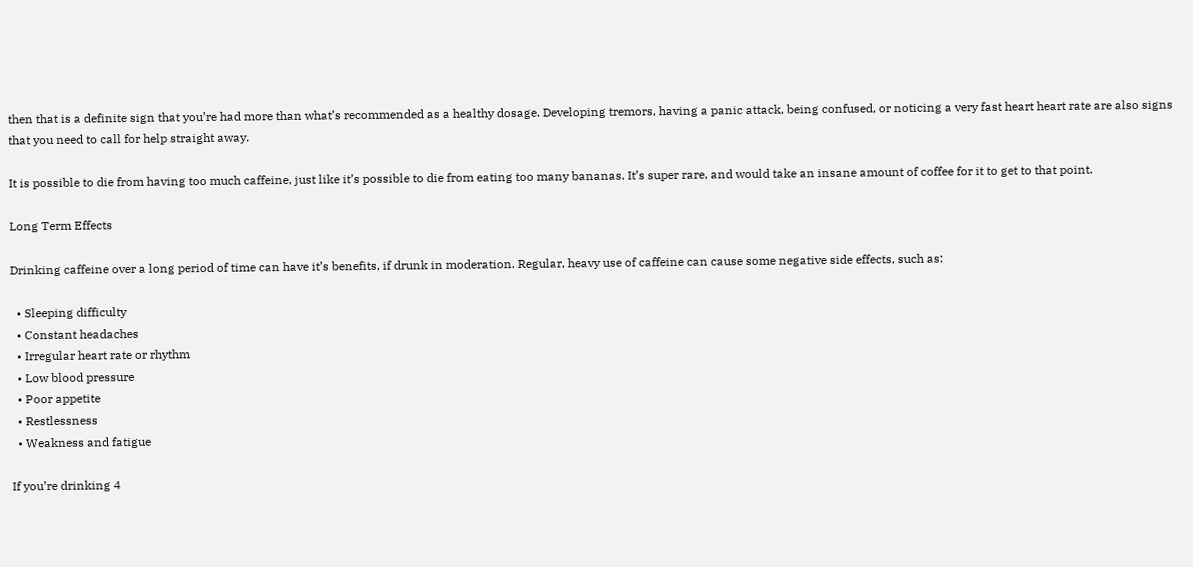then that is a definite sign that you’re had more than what’s recommended as a healthy dosage. Developing tremors, having a panic attack, being confused, or noticing a very fast heart heart rate are also signs that you need to call for help straight away.

It is possible to die from having too much caffeine, just like it’s possible to die from eating too many bananas. It’s super rare, and would take an insane amount of coffee for it to get to that point.

Long Term Effects

Drinking caffeine over a long period of time can have it’s benefits, if drunk in moderation. Regular, heavy use of caffeine can cause some negative side effects, such as:

  • Sleeping difficulty
  • Constant headaches
  • Irregular heart rate or rhythm
  • Low blood pressure
  • Poor appetite
  • Restlessness
  • Weakness and fatigue

If you’re drinking 4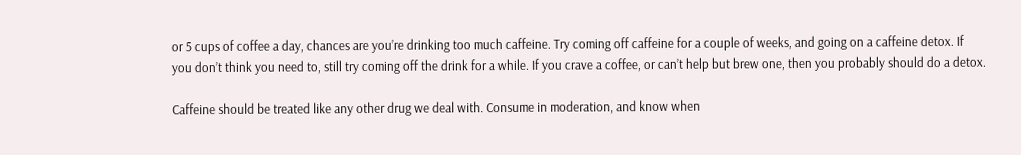or 5 cups of coffee a day, chances are you’re drinking too much caffeine. Try coming off caffeine for a couple of weeks, and going on a caffeine detox. If you don’t think you need to, still try coming off the drink for a while. If you crave a coffee, or can’t help but brew one, then you probably should do a detox.

Caffeine should be treated like any other drug we deal with. Consume in moderation, and know when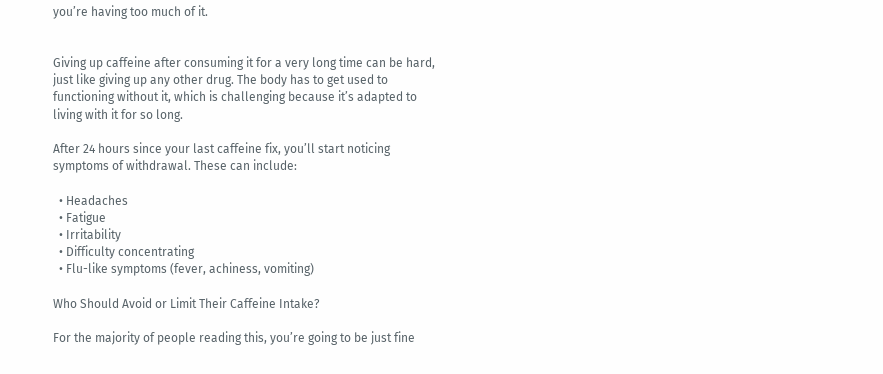you’re having too much of it.


Giving up caffeine after consuming it for a very long time can be hard, just like giving up any other drug. The body has to get used to functioning without it, which is challenging because it’s adapted to living with it for so long.

After 24 hours since your last caffeine fix, you’ll start noticing symptoms of withdrawal. These can include:

  • Headaches
  • Fatigue
  • Irritability
  • Difficulty concentrating
  • Flu-like symptoms (fever, achiness, vomiting)

Who Should Avoid or Limit Their Caffeine Intake?

For the majority of people reading this, you’re going to be just fine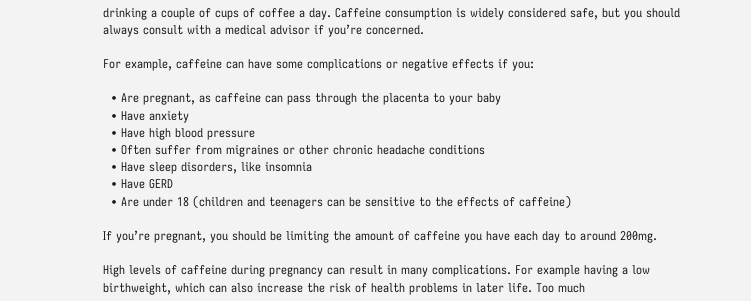drinking a couple of cups of coffee a day. Caffeine consumption is widely considered safe, but you should always consult with a medical advisor if you’re concerned.

For example, caffeine can have some complications or negative effects if you:

  • Are pregnant, as caffeine can pass through the placenta to your baby
  • Have anxiety
  • Have high blood pressure
  • Often suffer from migraines or other chronic headache conditions
  • Have sleep disorders, like insomnia
  • Have GERD
  • Are under 18 (children and teenagers can be sensitive to the effects of caffeine)

If you’re pregnant, you should be limiting the amount of caffeine you have each day to around 200mg.

High levels of caffeine during pregnancy can result in many complications. For example having a low birthweight, which can also increase the risk of health problems in later life. Too much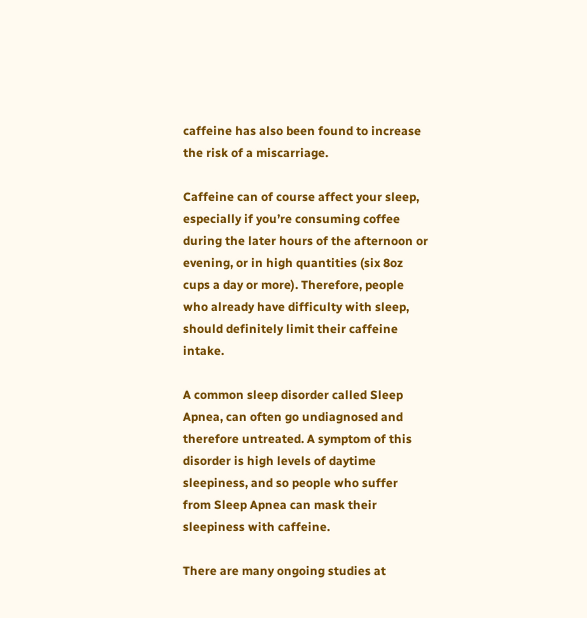caffeine has also been found to increase the risk of a miscarriage.

Caffeine can of course affect your sleep, especially if you’re consuming coffee during the later hours of the afternoon or evening, or in high quantities (six 8oz cups a day or more). Therefore, people who already have difficulty with sleep, should definitely limit their caffeine intake.

A common sleep disorder called Sleep Apnea, can often go undiagnosed and therefore untreated. A symptom of this disorder is high levels of daytime sleepiness, and so people who suffer from Sleep Apnea can mask their sleepiness with caffeine.

There are many ongoing studies at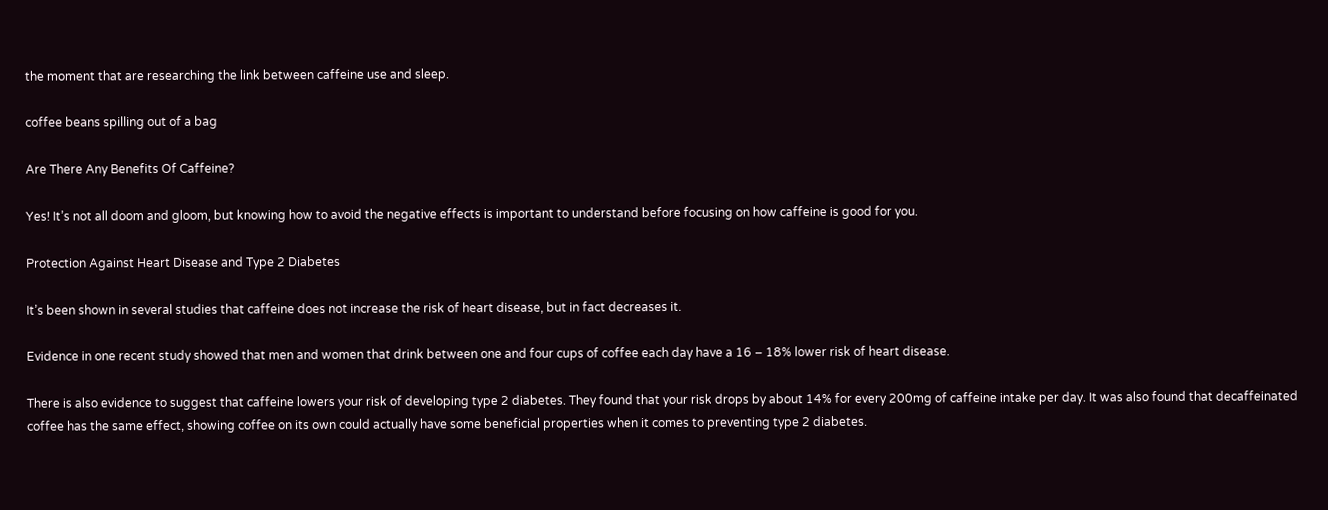the moment that are researching the link between caffeine use and sleep.

coffee beans spilling out of a bag

Are There Any Benefits Of Caffeine?

Yes! It’s not all doom and gloom, but knowing how to avoid the negative effects is important to understand before focusing on how caffeine is good for you.

Protection Against Heart Disease and Type 2 Diabetes

It’s been shown in several studies that caffeine does not increase the risk of heart disease, but in fact decreases it.

Evidence in one recent study showed that men and women that drink between one and four cups of coffee each day have a 16 – 18% lower risk of heart disease.

There is also evidence to suggest that caffeine lowers your risk of developing type 2 diabetes. They found that your risk drops by about 14% for every 200mg of caffeine intake per day. It was also found that decaffeinated coffee has the same effect, showing coffee on its own could actually have some beneficial properties when it comes to preventing type 2 diabetes.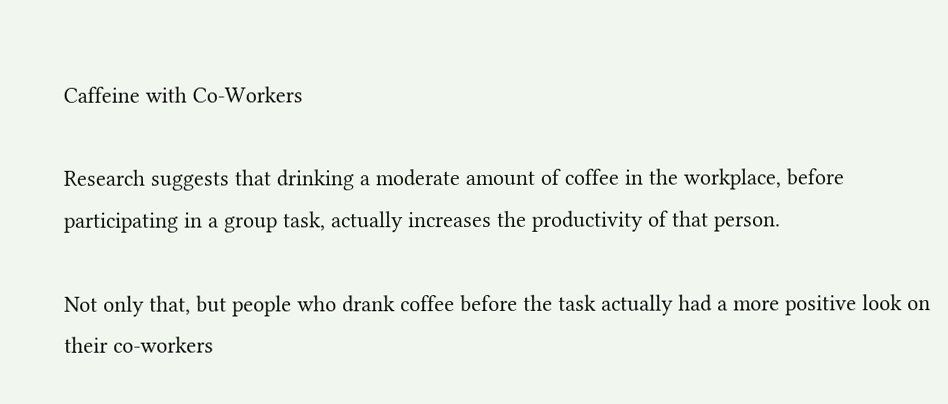Caffeine with Co-Workers

Research suggests that drinking a moderate amount of coffee in the workplace, before participating in a group task, actually increases the productivity of that person.

Not only that, but people who drank coffee before the task actually had a more positive look on their co-workers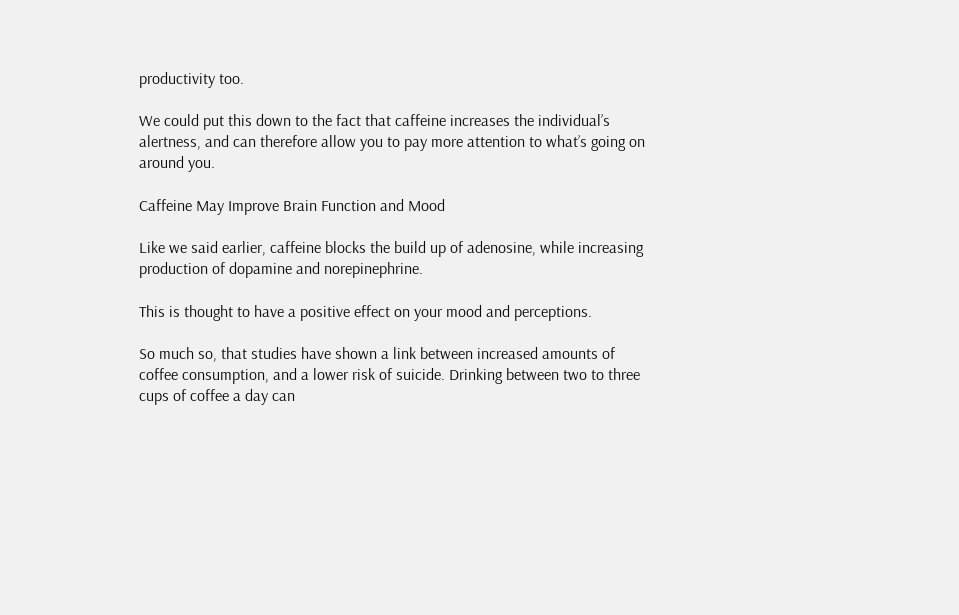productivity too.

We could put this down to the fact that caffeine increases the individual’s alertness, and can therefore allow you to pay more attention to what’s going on around you.

Caffeine May Improve Brain Function and Mood

Like we said earlier, caffeine blocks the build up of adenosine, while increasing production of dopamine and norepinephrine.

This is thought to have a positive effect on your mood and perceptions.

So much so, that studies have shown a link between increased amounts of coffee consumption, and a lower risk of suicide. Drinking between two to three cups of coffee a day can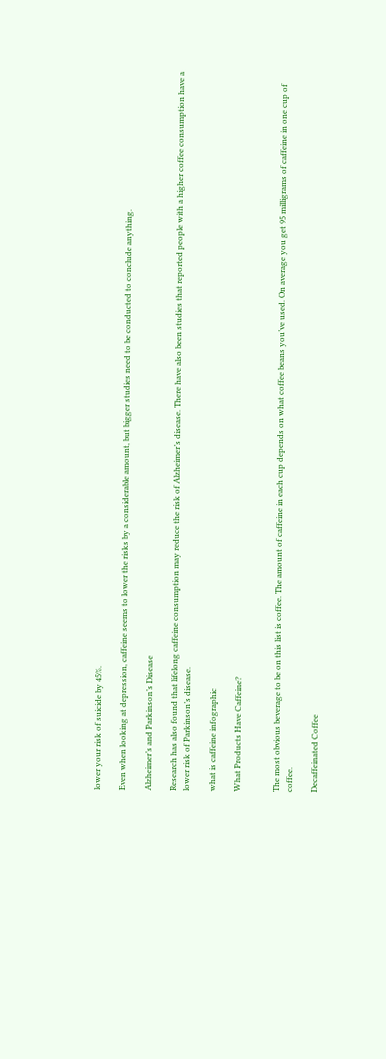lower your risk of suicide by 45%.

Even when looking at depression, caffeine seems to lower the risks by a considerable amount, but bigger studies need to be conducted to conclude anything.

Alzheimer’s and Parkinson’s Disease

Research has also found that lifelong caffeine consumption may reduce the risk of Alzheimer’s disease. There have also been studies that reported people with a higher coffee consumption have a lower risk of Parkinson’s disease.

what is caffeine infographic

What Products Have Caffeine?


The most obvious beverage to be on this list is coffee. The amount of caffeine in each cup depends on what coffee beans you’ve used. On average you get 95 milligrams of caffeine in one cup of coffee.

Decaffeinated Coffee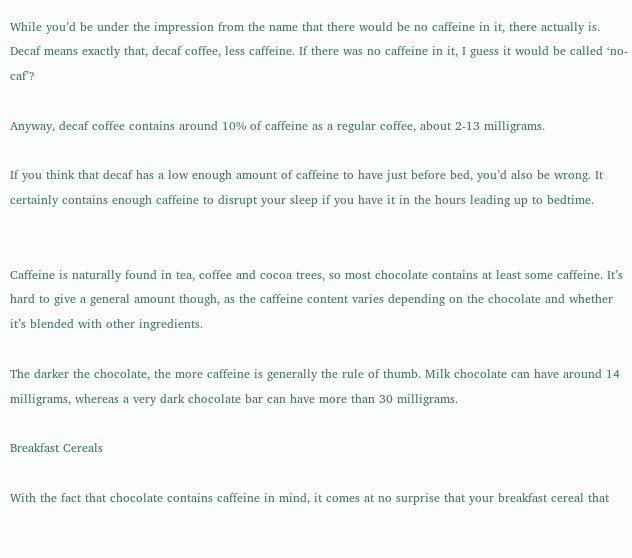While you’d be under the impression from the name that there would be no caffeine in it, there actually is. Decaf means exactly that, decaf coffee, less caffeine. If there was no caffeine in it, I guess it would be called ‘no-caf’?

Anyway, decaf coffee contains around 10% of caffeine as a regular coffee, about 2-13 milligrams.

If you think that decaf has a low enough amount of caffeine to have just before bed, you’d also be wrong. It certainly contains enough caffeine to disrupt your sleep if you have it in the hours leading up to bedtime.


Caffeine is naturally found in tea, coffee and cocoa trees, so most chocolate contains at least some caffeine. It’s hard to give a general amount though, as the caffeine content varies depending on the chocolate and whether it’s blended with other ingredients.

The darker the chocolate, the more caffeine is generally the rule of thumb. Milk chocolate can have around 14 milligrams, whereas a very dark chocolate bar can have more than 30 milligrams.

Breakfast Cereals

With the fact that chocolate contains caffeine in mind, it comes at no surprise that your breakfast cereal that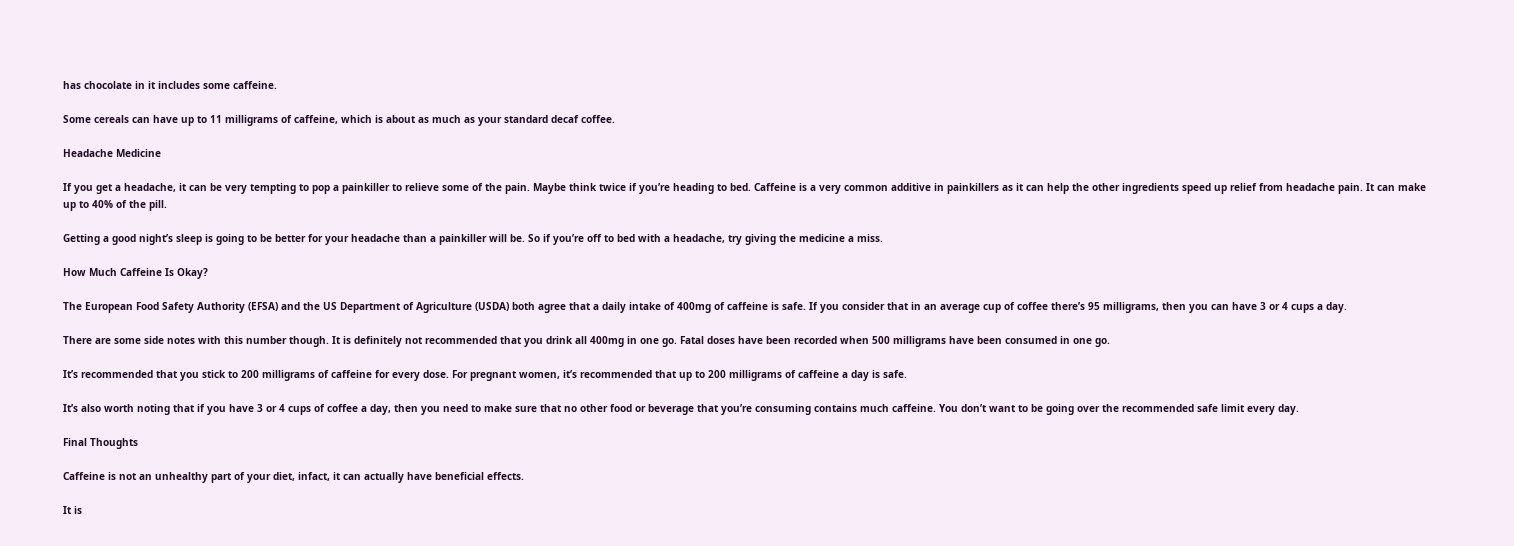has chocolate in it includes some caffeine.

Some cereals can have up to 11 milligrams of caffeine, which is about as much as your standard decaf coffee.

Headache Medicine

If you get a headache, it can be very tempting to pop a painkiller to relieve some of the pain. Maybe think twice if you’re heading to bed. Caffeine is a very common additive in painkillers as it can help the other ingredients speed up relief from headache pain. It can make up to 40% of the pill.

Getting a good night’s sleep is going to be better for your headache than a painkiller will be. So if you’re off to bed with a headache, try giving the medicine a miss.

How Much Caffeine Is Okay?

The European Food Safety Authority (EFSA) and the US Department of Agriculture (USDA) both agree that a daily intake of 400mg of caffeine is safe. If you consider that in an average cup of coffee there’s 95 milligrams, then you can have 3 or 4 cups a day.

There are some side notes with this number though. It is definitely not recommended that you drink all 400mg in one go. Fatal doses have been recorded when 500 milligrams have been consumed in one go.

It’s recommended that you stick to 200 milligrams of caffeine for every dose. For pregnant women, it’s recommended that up to 200 milligrams of caffeine a day is safe.

It’s also worth noting that if you have 3 or 4 cups of coffee a day, then you need to make sure that no other food or beverage that you’re consuming contains much caffeine. You don’t want to be going over the recommended safe limit every day.

Final Thoughts

Caffeine is not an unhealthy part of your diet, infact, it can actually have beneficial effects.

It is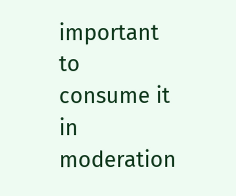important to consume it in moderation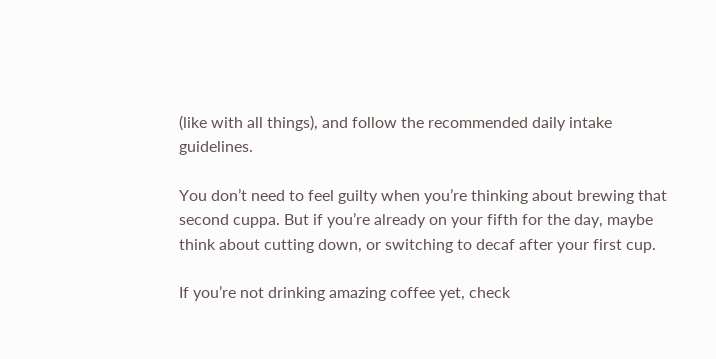(like with all things), and follow the recommended daily intake guidelines.

You don’t need to feel guilty when you’re thinking about brewing that second cuppa. But if you’re already on your fifth for the day, maybe think about cutting down, or switching to decaf after your first cup.

If you’re not drinking amazing coffee yet, check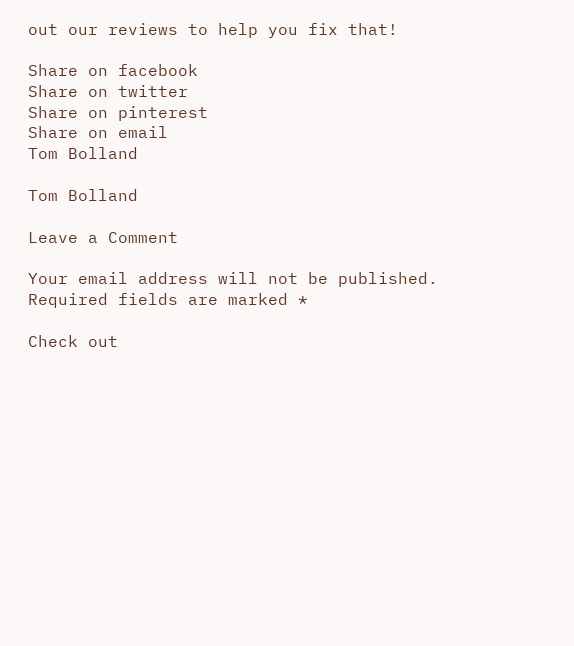out our reviews to help you fix that!

Share on facebook
Share on twitter
Share on pinterest
Share on email
Tom Bolland

Tom Bolland

Leave a Comment

Your email address will not be published. Required fields are marked *

Check out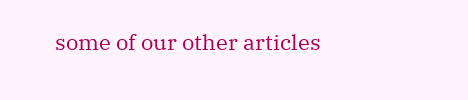some of our other articles